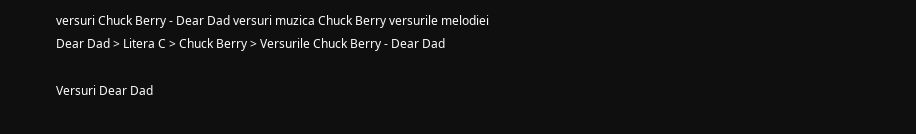versuri Chuck Berry - Dear Dad versuri muzica Chuck Berry versurile melodiei Dear Dad > Litera C > Chuck Berry > Versurile Chuck Berry - Dear Dad

Versuri Dear Dad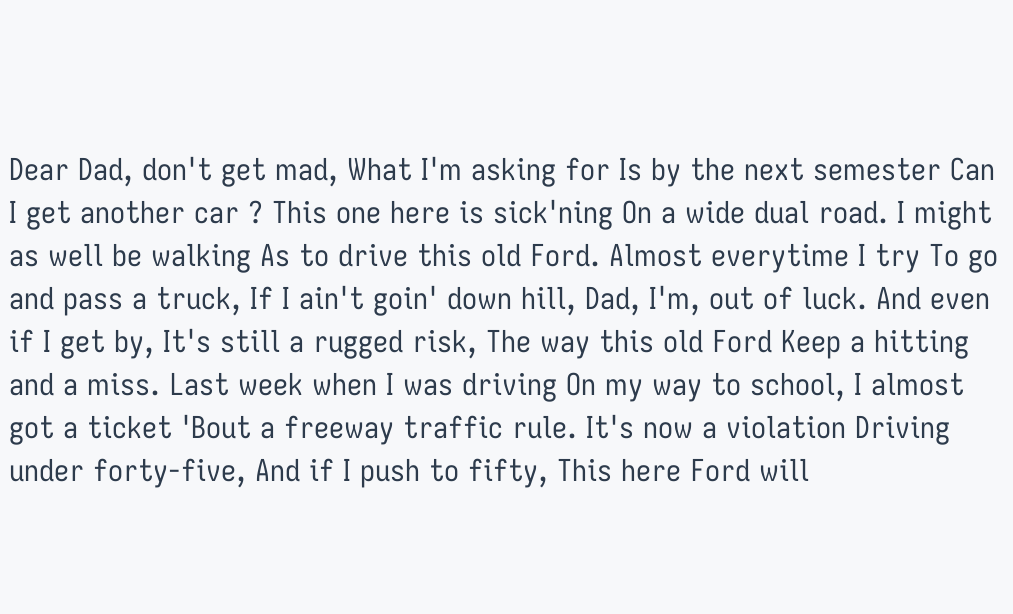Dear Dad, don't get mad, What I'm asking for Is by the next semester Can I get another car ? This one here is sick'ning On a wide dual road. I might as well be walking As to drive this old Ford. Almost everytime I try To go and pass a truck, If I ain't goin' down hill, Dad, I'm, out of luck. And even if I get by, It's still a rugged risk, The way this old Ford Keep a hitting and a miss. Last week when I was driving On my way to school, I almost got a ticket 'Bout a freeway traffic rule. It's now a violation Driving under forty-five, And if I push to fifty, This here Ford will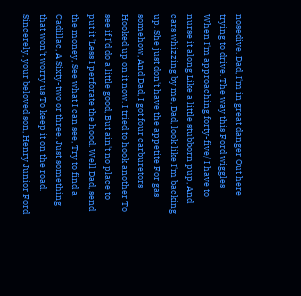nosedive. Dad, I'm in great danger Out here trying to drive. The way this Ford wiggles When I'm approaching forty-five/ I have to nurse it along Like a little stubborn pup, And cars whizzing by me, Dad, look like I'm backing up. She just don't have the appetite For gas somehow, And Dad, I got four carburetors Hooked up on it now. I tried to hook another To see if I'd do a little good, But ain't no place to put it 'Less I perforate the hood. Well Dad, send the money, See what I can see, Try to find a Cadillac, A Sixty-two or three. Just something that won't worry us To keep it on the road. Sincerely, your beloved son, Henry Junior Ford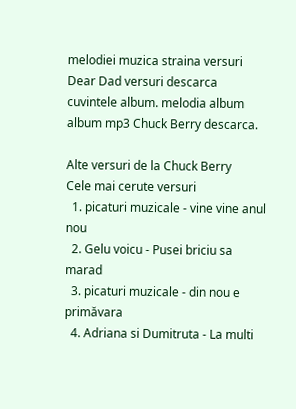melodiei muzica straina versuri Dear Dad versuri descarca cuvintele album. melodia album album mp3 Chuck Berry descarca.

Alte versuri de la Chuck Berry
Cele mai cerute versuri
  1. picaturi muzicale - vine vine anul nou
  2. Gelu voicu - Pusei briciu sa marad
  3. picaturi muzicale - din nou e primăvara
  4. Adriana si Dumitruta - La multi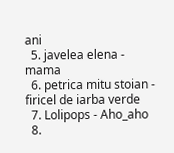ani
  5. javelea elena - mama
  6. petrica mitu stoian - firicel de iarba verde
  7. Lolipops - Aho_aho
  8.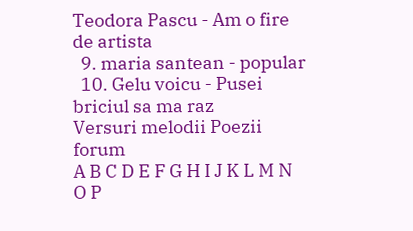Teodora Pascu - Am o fire de artista
  9. maria santean - popular
  10. Gelu voicu - Pusei briciul sa ma raz
Versuri melodii Poezii forum
A B C D E F G H I J K L M N O P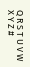Q R S T U V W X Y Z #